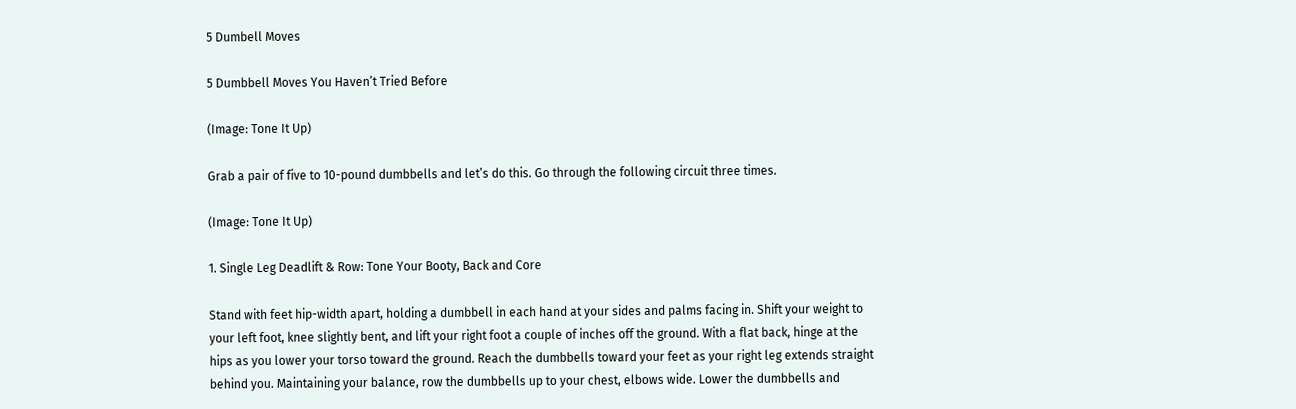5 Dumbell Moves

5 Dumbbell Moves You Haven’t Tried Before

(Image: Tone It Up)

Grab a pair of five to 10-pound dumbbells and let’s do this. Go through the following circuit three times.

(Image: Tone It Up)

1. Single Leg Deadlift & Row: Tone Your Booty, Back and Core

Stand with feet hip-width apart, holding a dumbbell in each hand at your sides and palms facing in. Shift your weight to your left foot, knee slightly bent, and lift your right foot a couple of inches off the ground. With a flat back, hinge at the hips as you lower your torso toward the ground. Reach the dumbbells toward your feet as your right leg extends straight behind you. Maintaining your balance, row the dumbbells up to your chest, elbows wide. Lower the dumbbells and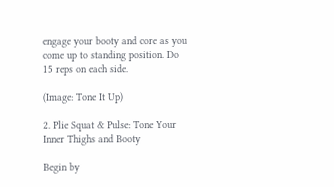engage your booty and core as you come up to standing position. Do 15 reps on each side.

(Image: Tone It Up)

2. Plie Squat & Pulse: Tone Your Inner Thighs and Booty

Begin by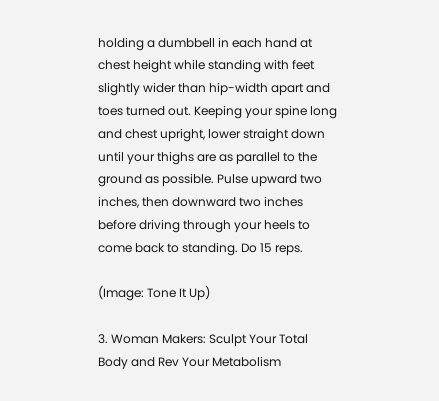holding a dumbbell in each hand at chest height while standing with feet slightly wider than hip-width apart and toes turned out. Keeping your spine long and chest upright, lower straight down until your thighs are as parallel to the ground as possible. Pulse upward two inches, then downward two inches before driving through your heels to come back to standing. Do 15 reps.

(Image: Tone It Up)

3. Woman Makers: Sculpt Your Total Body and Rev Your Metabolism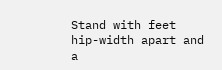Stand with feet hip-width apart and a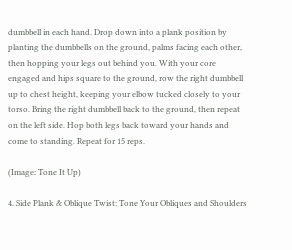dumbbell in each hand. Drop down into a plank position by planting the dumbbells on the ground, palms facing each other, then hopping your legs out behind you. With your core engaged and hips square to the ground, row the right dumbbell up to chest height, keeping your elbow tucked closely to your torso. Bring the right dumbbell back to the ground, then repeat on the left side. Hop both legs back toward your hands and come to standing. Repeat for 15 reps.

(Image: Tone It Up)

4. Side Plank & Oblique Twist: Tone Your Obliques and Shoulders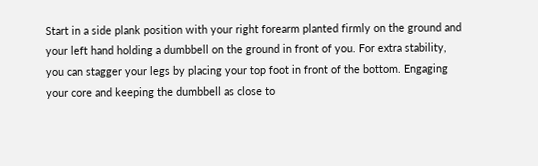Start in a side plank position with your right forearm planted firmly on the ground and your left hand holding a dumbbell on the ground in front of you. For extra stability, you can stagger your legs by placing your top foot in front of the bottom. Engaging your core and keeping the dumbbell as close to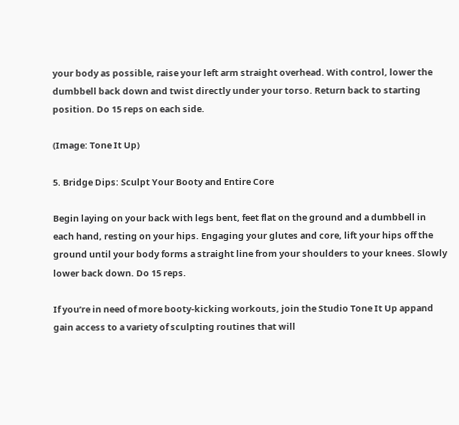your body as possible, raise your left arm straight overhead. With control, lower the dumbbell back down and twist directly under your torso. Return back to starting position. Do 15 reps on each side.

(Image: Tone It Up)

5. Bridge Dips: Sculpt Your Booty and Entire Core

Begin laying on your back with legs bent, feet flat on the ground and a dumbbell in each hand, resting on your hips. Engaging your glutes and core, lift your hips off the ground until your body forms a straight line from your shoulders to your knees. Slowly lower back down. Do 15 reps.

If you’re in need of more booty-kicking workouts, join the Studio Tone It Up appand gain access to a variety of sculpting routines that will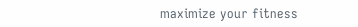maximize your fitness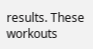results. These workouts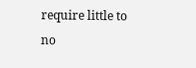require little to no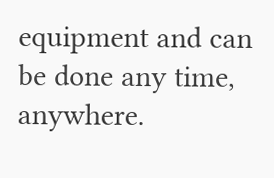equipment and can be done any time, anywhere.